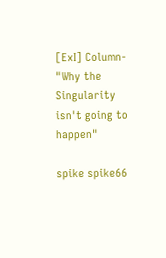[ExI] Column- "Why the Singularity isn't going to happen"

spike spike66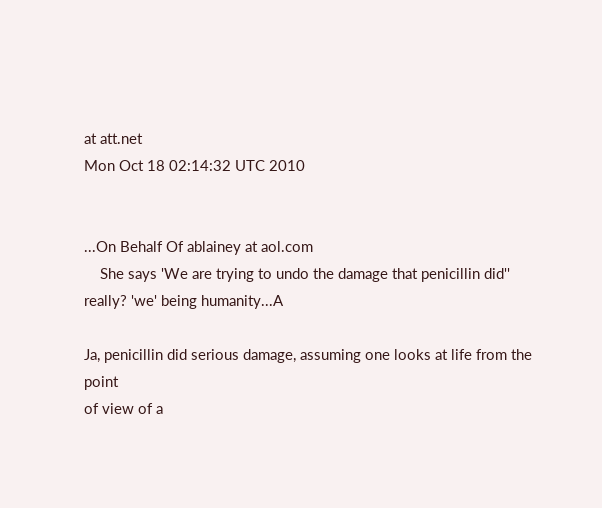at att.net
Mon Oct 18 02:14:32 UTC 2010


...On Behalf Of ablainey at aol.com
    She says 'We are trying to undo the damage that penicillin did''
really? 'we' being humanity...A

Ja, penicillin did serious damage, assuming one looks at life from the point
of view of a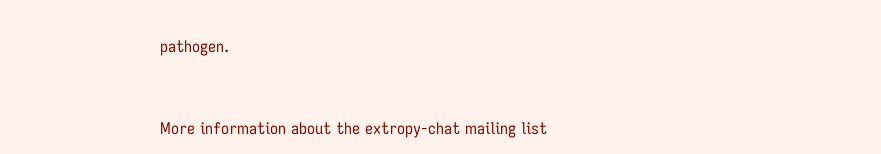pathogen.


More information about the extropy-chat mailing list